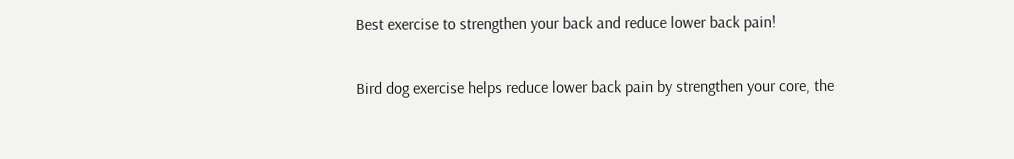Best exercise to strengthen your back and reduce lower back pain!

Bird dog exercise helps reduce lower back pain by strengthen your core, the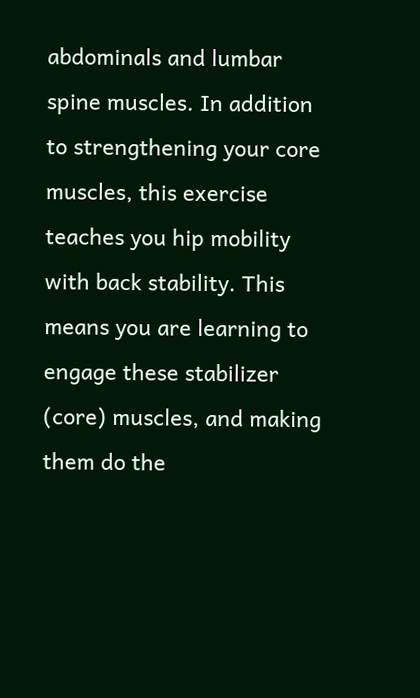abdominals and lumbar spine muscles. In addition to strengthening your core muscles, this exercise teaches you hip mobility with back stability. This means you are learning to engage these stabilizer (core) muscles, and making them do the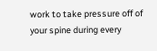work to take pressure off of your spine during every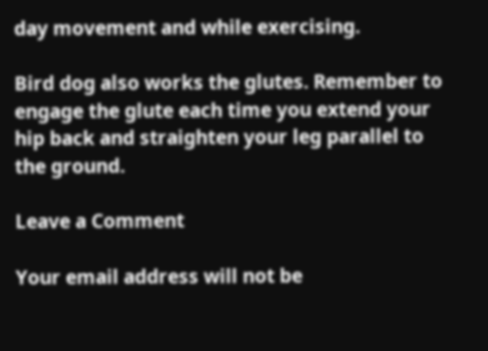day movement and while exercising.

Bird dog also works the glutes. Remember to engage the glute each time you extend your hip back and straighten your leg parallel to the ground.

Leave a Comment

Your email address will not be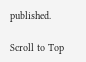published.

Scroll to Top